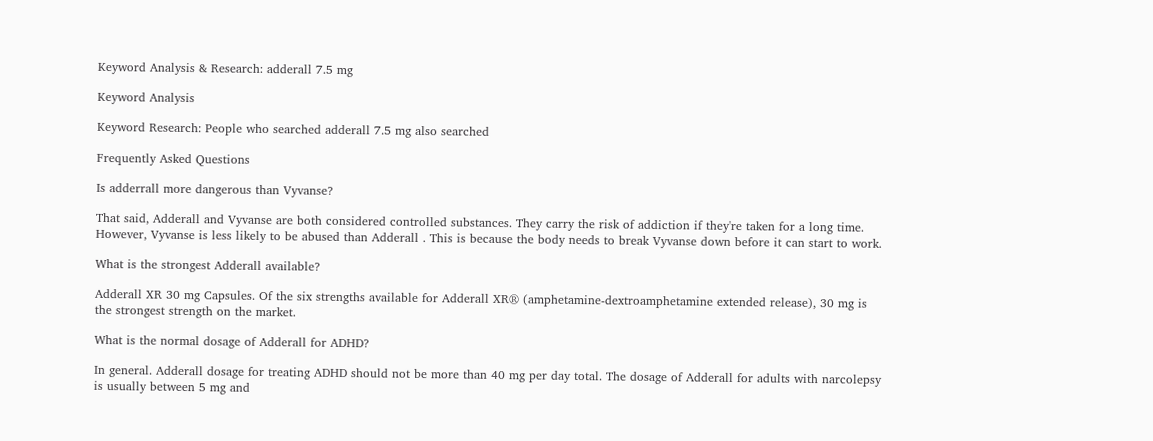Keyword Analysis & Research: adderall 7.5 mg

Keyword Analysis

Keyword Research: People who searched adderall 7.5 mg also searched

Frequently Asked Questions

Is adderrall more dangerous than Vyvanse?

That said, Adderall and Vyvanse are both considered controlled substances. They carry the risk of addiction if they're taken for a long time. However, Vyvanse is less likely to be abused than Adderall . This is because the body needs to break Vyvanse down before it can start to work.

What is the strongest Adderall available?

Adderall XR 30 mg Capsules. Of the six strengths available for Adderall XR® (amphetamine-dextroamphetamine extended release), 30 mg is the strongest strength on the market.

What is the normal dosage of Adderall for ADHD?

In general. Adderall dosage for treating ADHD should not be more than 40 mg per day total. The dosage of Adderall for adults with narcolepsy is usually between 5 mg and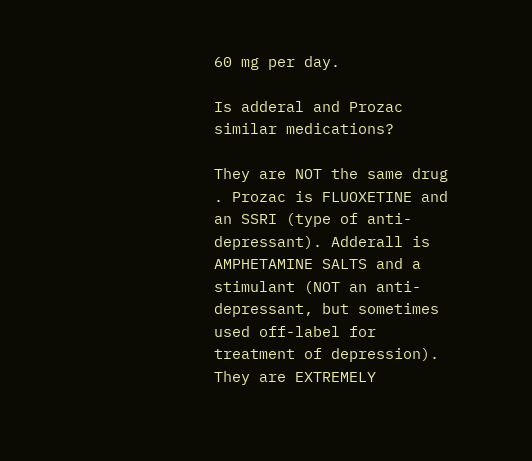60 mg per day.

Is adderal and Prozac similar medications?

They are NOT the same drug . Prozac is FLUOXETINE and an SSRI (type of anti-depressant). Adderall is AMPHETAMINE SALTS and a stimulant (NOT an anti-depressant, but sometimes used off-label for treatment of depression). They are EXTREMELY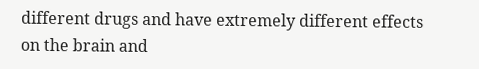different drugs and have extremely different effects on the brain and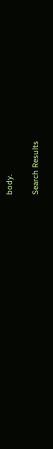body.

Search Results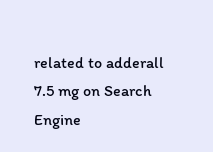related to adderall 7.5 mg on Search Engine